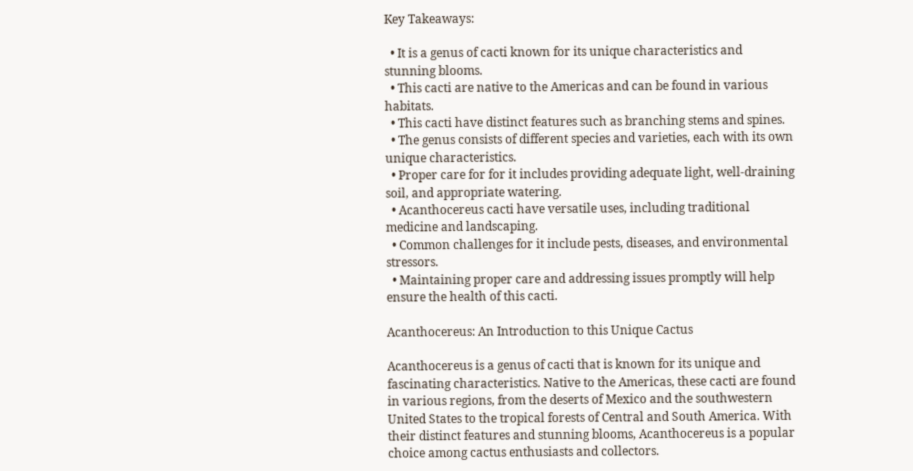Key Takeaways:

  • It is a genus of cacti known for its unique characteristics and stunning blooms.
  • This cacti are native to the Americas and can be found in various habitats.
  • This cacti have distinct features such as branching stems and spines.
  • The genus consists of different species and varieties, each with its own unique characteristics.
  • Proper care for for it includes providing adequate light, well-draining soil, and appropriate watering.
  • Acanthocereus cacti have versatile uses, including traditional medicine and landscaping.
  • Common challenges for it include pests, diseases, and environmental stressors.
  • Maintaining proper care and addressing issues promptly will help ensure the health of this cacti.

Acanthocereus: An Introduction to this Unique Cactus

Acanthocereus is a genus of cacti that is known for its unique and fascinating characteristics. Native to the Americas, these cacti are found in various regions, from the deserts of Mexico and the southwestern United States to the tropical forests of Central and South America. With their distinct features and stunning blooms, Acanthocereus is a popular choice among cactus enthusiasts and collectors.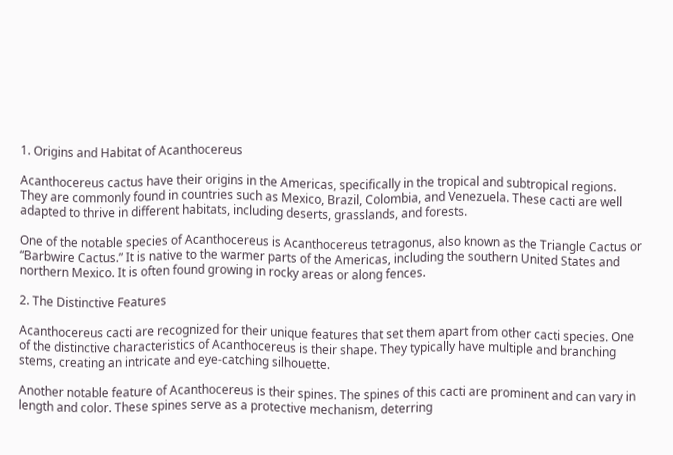1. Origins and Habitat of Acanthocereus

Acanthocereus cactus have their origins in the Americas, specifically in the tropical and subtropical regions. They are commonly found in countries such as Mexico, Brazil, Colombia, and Venezuela. These cacti are well adapted to thrive in different habitats, including deserts, grasslands, and forests.

One of the notable species of Acanthocereus is Acanthocereus tetragonus, also known as the Triangle Cactus or “Barbwire Cactus.” It is native to the warmer parts of the Americas, including the southern United States and northern Mexico. It is often found growing in rocky areas or along fences.

2. The Distinctive Features

Acanthocereus cacti are recognized for their unique features that set them apart from other cacti species. One of the distinctive characteristics of Acanthocereus is their shape. They typically have multiple and branching stems, creating an intricate and eye-catching silhouette.

Another notable feature of Acanthocereus is their spines. The spines of this cacti are prominent and can vary in length and color. These spines serve as a protective mechanism, deterring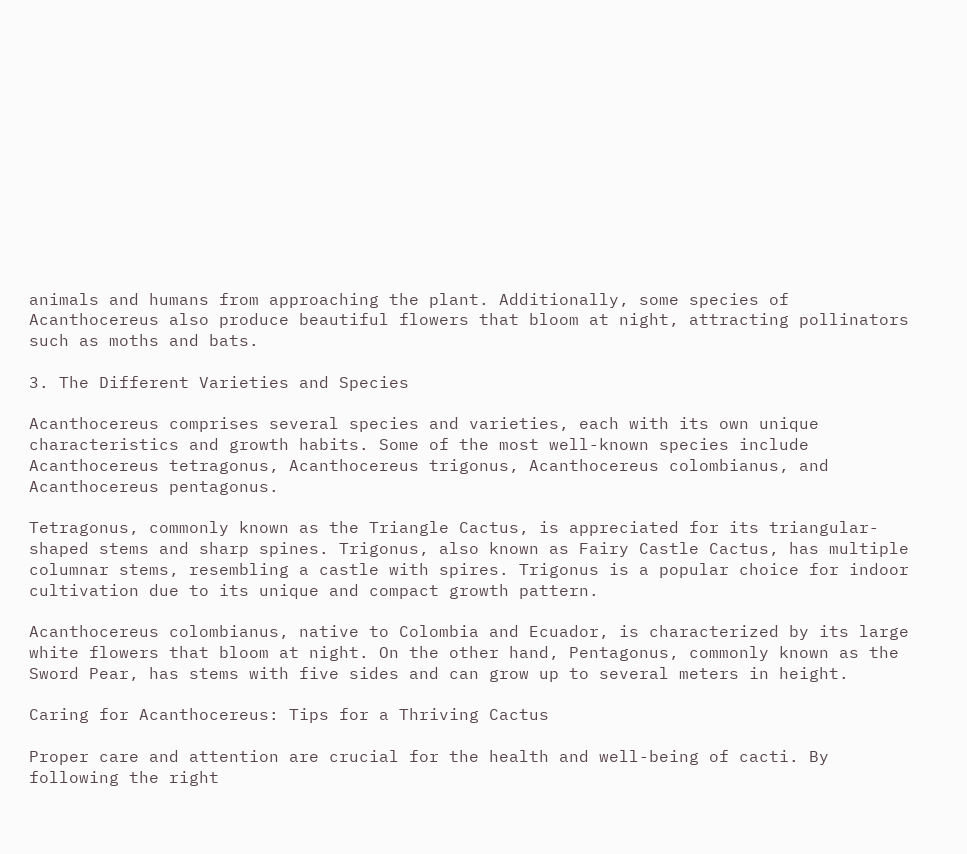animals and humans from approaching the plant. Additionally, some species of Acanthocereus also produce beautiful flowers that bloom at night, attracting pollinators such as moths and bats.

3. The Different Varieties and Species

Acanthocereus comprises several species and varieties, each with its own unique characteristics and growth habits. Some of the most well-known species include Acanthocereus tetragonus, Acanthocereus trigonus, Acanthocereus colombianus, and Acanthocereus pentagonus.

Tetragonus, commonly known as the Triangle Cactus, is appreciated for its triangular-shaped stems and sharp spines. Trigonus, also known as Fairy Castle Cactus, has multiple columnar stems, resembling a castle with spires. Trigonus is a popular choice for indoor cultivation due to its unique and compact growth pattern.

Acanthocereus colombianus, native to Colombia and Ecuador, is characterized by its large white flowers that bloom at night. On the other hand, Pentagonus, commonly known as the Sword Pear, has stems with five sides and can grow up to several meters in height.

Caring for Acanthocereus: Tips for a Thriving Cactus

Proper care and attention are crucial for the health and well-being of cacti. By following the right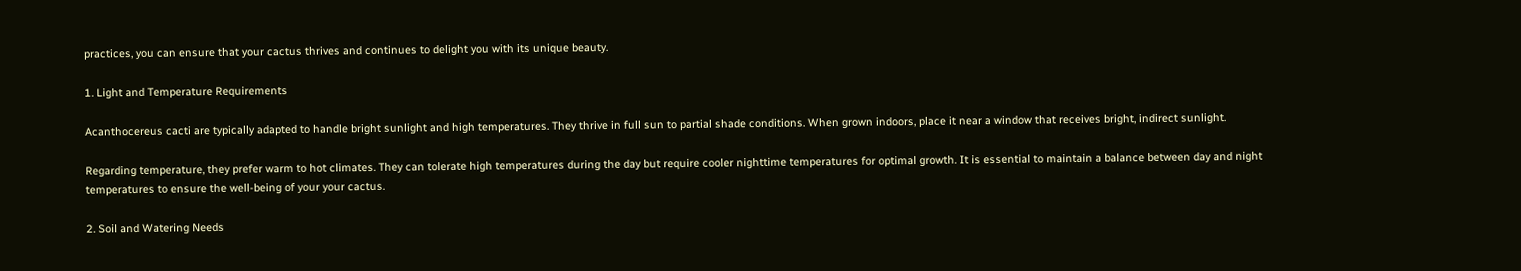practices, you can ensure that your cactus thrives and continues to delight you with its unique beauty.

1. Light and Temperature Requirements

Acanthocereus cacti are typically adapted to handle bright sunlight and high temperatures. They thrive in full sun to partial shade conditions. When grown indoors, place it near a window that receives bright, indirect sunlight.

Regarding temperature, they prefer warm to hot climates. They can tolerate high temperatures during the day but require cooler nighttime temperatures for optimal growth. It is essential to maintain a balance between day and night temperatures to ensure the well-being of your your cactus.

2. Soil and Watering Needs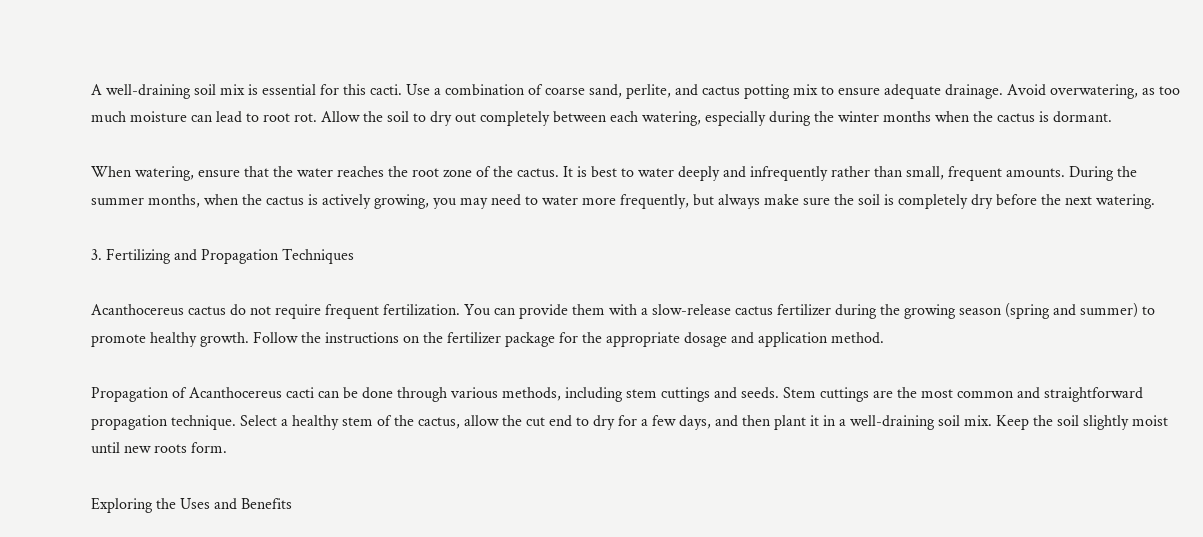A well-draining soil mix is essential for this cacti. Use a combination of coarse sand, perlite, and cactus potting mix to ensure adequate drainage. Avoid overwatering, as too much moisture can lead to root rot. Allow the soil to dry out completely between each watering, especially during the winter months when the cactus is dormant.

When watering, ensure that the water reaches the root zone of the cactus. It is best to water deeply and infrequently rather than small, frequent amounts. During the summer months, when the cactus is actively growing, you may need to water more frequently, but always make sure the soil is completely dry before the next watering.

3. Fertilizing and Propagation Techniques

Acanthocereus cactus do not require frequent fertilization. You can provide them with a slow-release cactus fertilizer during the growing season (spring and summer) to promote healthy growth. Follow the instructions on the fertilizer package for the appropriate dosage and application method.

Propagation of Acanthocereus cacti can be done through various methods, including stem cuttings and seeds. Stem cuttings are the most common and straightforward propagation technique. Select a healthy stem of the cactus, allow the cut end to dry for a few days, and then plant it in a well-draining soil mix. Keep the soil slightly moist until new roots form.

Exploring the Uses and Benefits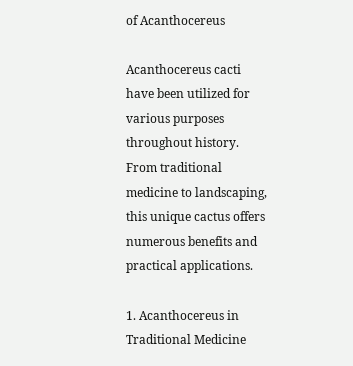of Acanthocereus

Acanthocereus cacti have been utilized for various purposes throughout history. From traditional medicine to landscaping, this unique cactus offers numerous benefits and practical applications.

1. Acanthocereus in Traditional Medicine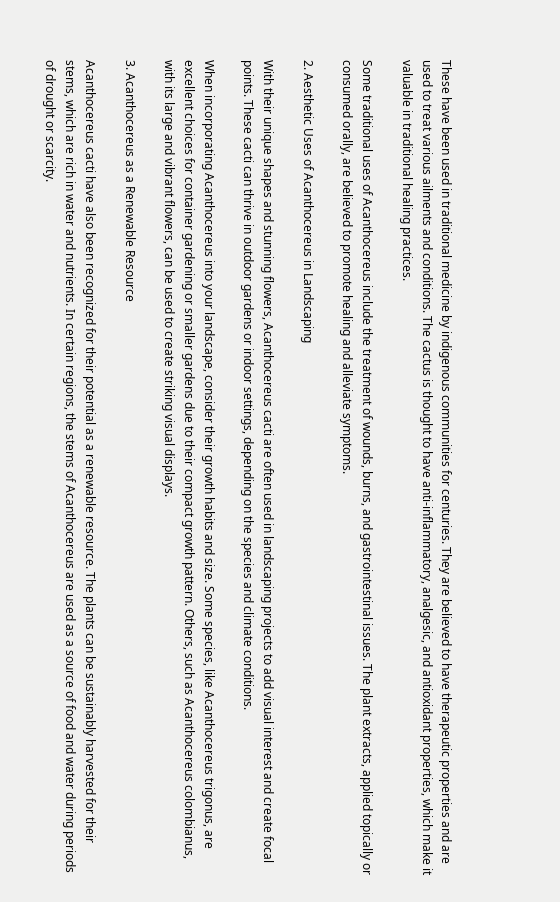These have been used in traditional medicine by indigenous communities for centuries. They are believed to have therapeutic properties and are used to treat various ailments and conditions. The cactus is thought to have anti-inflammatory, analgesic, and antioxidant properties, which make it valuable in traditional healing practices.

Some traditional uses of Acanthocereus include the treatment of wounds, burns, and gastrointestinal issues. The plant extracts, applied topically or consumed orally, are believed to promote healing and alleviate symptoms.

2. Aesthetic Uses of Acanthocereus in Landscaping

With their unique shapes and stunning flowers, Acanthocereus cacti are often used in landscaping projects to add visual interest and create focal points. These cacti can thrive in outdoor gardens or indoor settings, depending on the species and climate conditions.

When incorporating Acanthocereus into your landscape, consider their growth habits and size. Some species, like Acanthocereus trigonus, are excellent choices for container gardening or smaller gardens due to their compact growth pattern. Others, such as Acanthocereus colombianus, with its large and vibrant flowers, can be used to create striking visual displays.

3. Acanthocereus as a Renewable Resource

Acanthocereus cacti have also been recognized for their potential as a renewable resource. The plants can be sustainably harvested for their stems, which are rich in water and nutrients. In certain regions, the stems of Acanthocereus are used as a source of food and water during periods of drought or scarcity.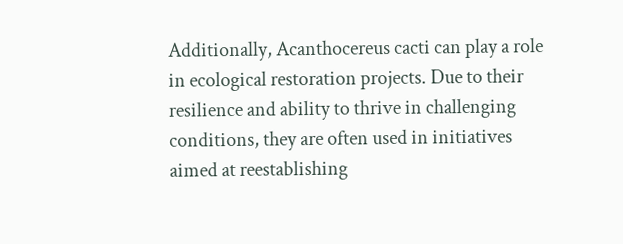Additionally, Acanthocereus cacti can play a role in ecological restoration projects. Due to their resilience and ability to thrive in challenging conditions, they are often used in initiatives aimed at reestablishing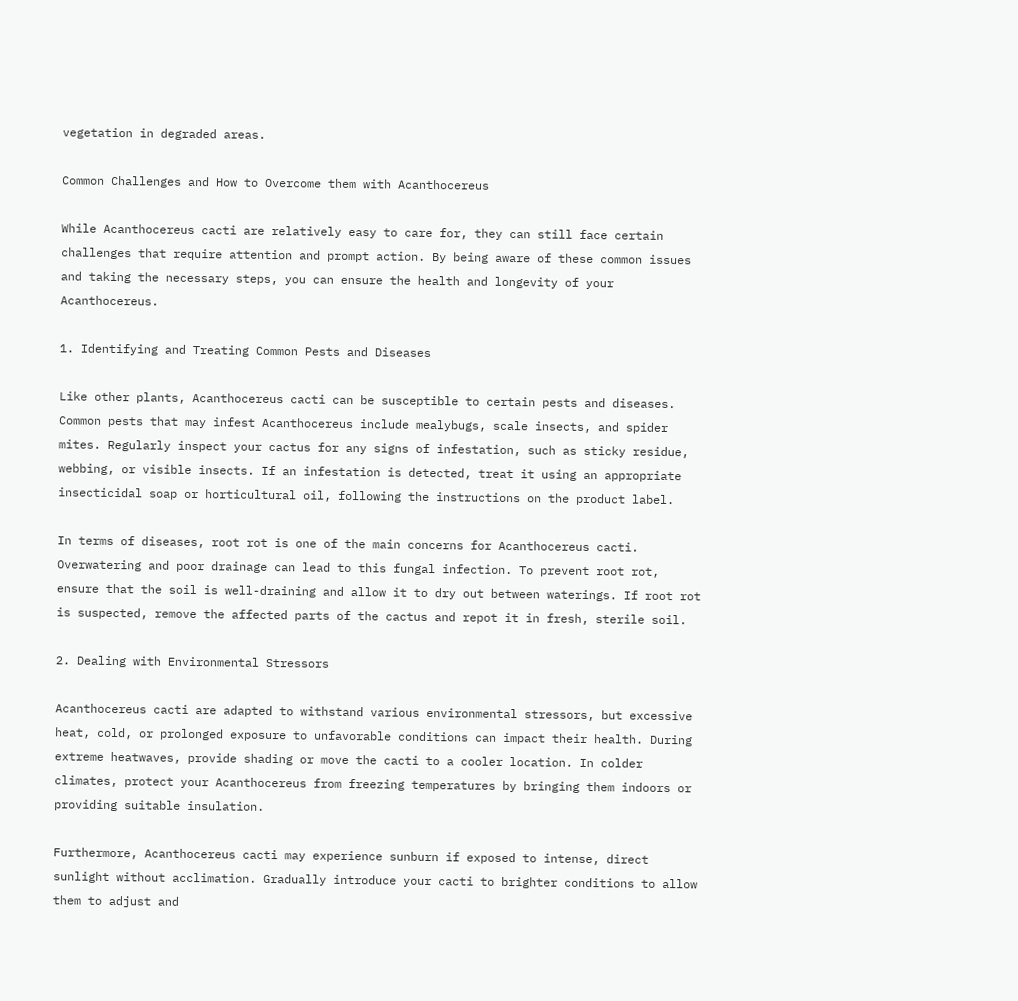vegetation in degraded areas.

Common Challenges and How to Overcome them with Acanthocereus

While Acanthocereus cacti are relatively easy to care for, they can still face certain challenges that require attention and prompt action. By being aware of these common issues and taking the necessary steps, you can ensure the health and longevity of your Acanthocereus.

1. Identifying and Treating Common Pests and Diseases

Like other plants, Acanthocereus cacti can be susceptible to certain pests and diseases. Common pests that may infest Acanthocereus include mealybugs, scale insects, and spider mites. Regularly inspect your cactus for any signs of infestation, such as sticky residue, webbing, or visible insects. If an infestation is detected, treat it using an appropriate insecticidal soap or horticultural oil, following the instructions on the product label.

In terms of diseases, root rot is one of the main concerns for Acanthocereus cacti. Overwatering and poor drainage can lead to this fungal infection. To prevent root rot, ensure that the soil is well-draining and allow it to dry out between waterings. If root rot is suspected, remove the affected parts of the cactus and repot it in fresh, sterile soil.

2. Dealing with Environmental Stressors

Acanthocereus cacti are adapted to withstand various environmental stressors, but excessive heat, cold, or prolonged exposure to unfavorable conditions can impact their health. During extreme heatwaves, provide shading or move the cacti to a cooler location. In colder climates, protect your Acanthocereus from freezing temperatures by bringing them indoors or providing suitable insulation.

Furthermore, Acanthocereus cacti may experience sunburn if exposed to intense, direct sunlight without acclimation. Gradually introduce your cacti to brighter conditions to allow them to adjust and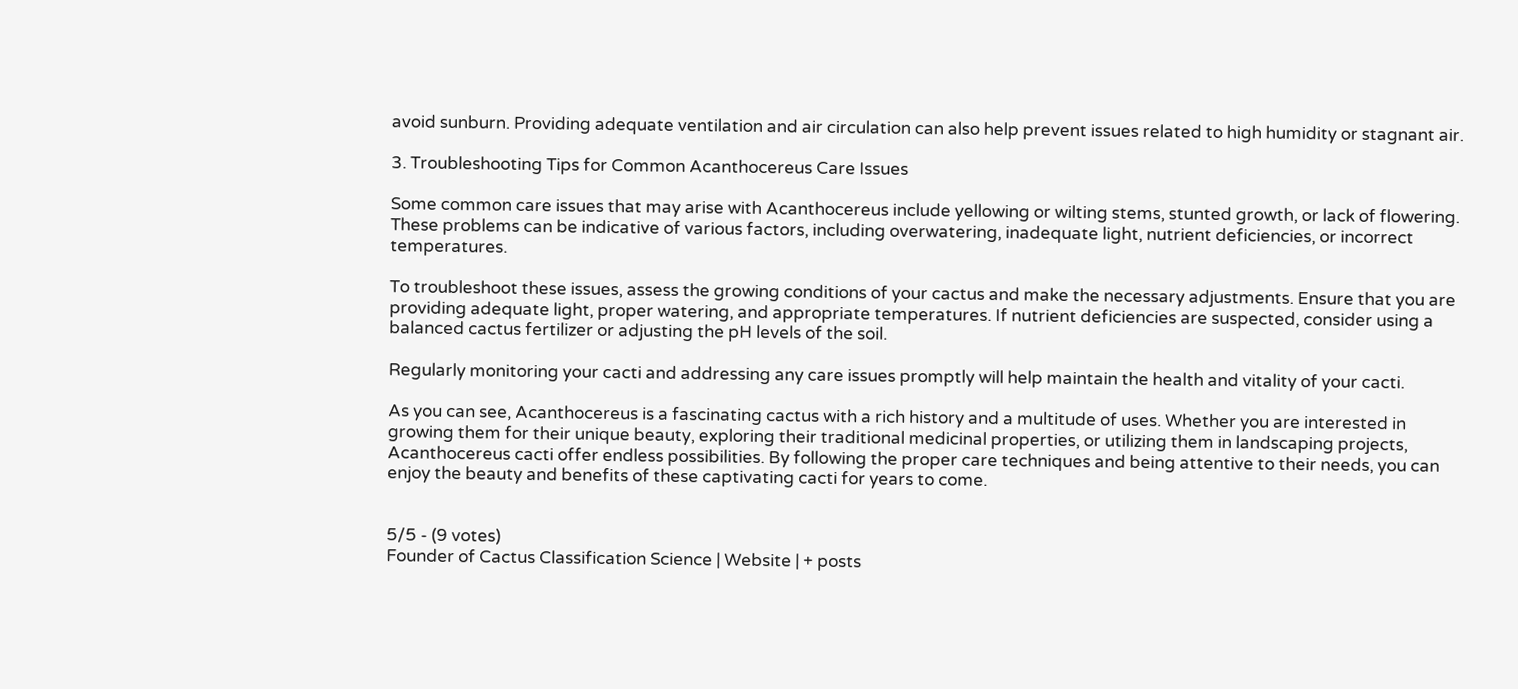avoid sunburn. Providing adequate ventilation and air circulation can also help prevent issues related to high humidity or stagnant air.

3. Troubleshooting Tips for Common Acanthocereus Care Issues

Some common care issues that may arise with Acanthocereus include yellowing or wilting stems, stunted growth, or lack of flowering. These problems can be indicative of various factors, including overwatering, inadequate light, nutrient deficiencies, or incorrect temperatures.

To troubleshoot these issues, assess the growing conditions of your cactus and make the necessary adjustments. Ensure that you are providing adequate light, proper watering, and appropriate temperatures. If nutrient deficiencies are suspected, consider using a balanced cactus fertilizer or adjusting the pH levels of the soil.

Regularly monitoring your cacti and addressing any care issues promptly will help maintain the health and vitality of your cacti.

As you can see, Acanthocereus is a fascinating cactus with a rich history and a multitude of uses. Whether you are interested in growing them for their unique beauty, exploring their traditional medicinal properties, or utilizing them in landscaping projects, Acanthocereus cacti offer endless possibilities. By following the proper care techniques and being attentive to their needs, you can enjoy the beauty and benefits of these captivating cacti for years to come.


5/5 - (9 votes)
Founder of Cactus Classification Science | Website | + posts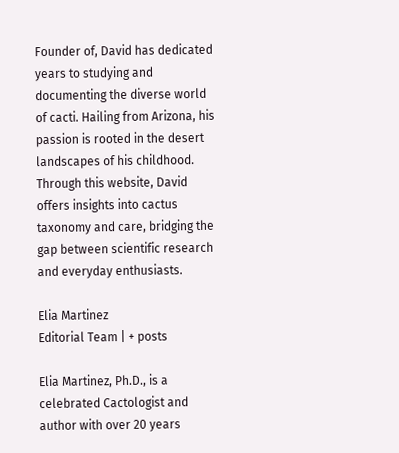Founder of, David has dedicated years to studying and documenting the diverse world of cacti. Hailing from Arizona, his passion is rooted in the desert landscapes of his childhood. Through this website, David offers insights into cactus taxonomy and care, bridging the gap between scientific research and everyday enthusiasts.

Elia Martinez
Editorial Team | + posts

Elia Martinez, Ph.D., is a celebrated Cactologist and author with over 20 years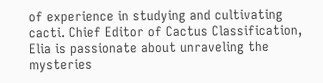of experience in studying and cultivating cacti. Chief Editor of Cactus Classification, Elia is passionate about unraveling the mysteries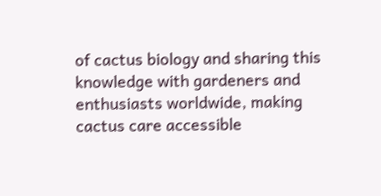of cactus biology and sharing this knowledge with gardeners and enthusiasts worldwide, making cactus care accessible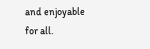and enjoyable for all.